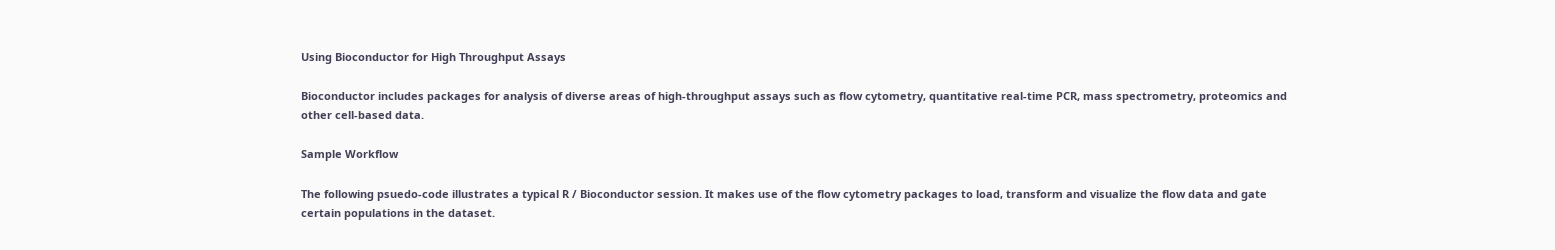Using Bioconductor for High Throughput Assays

Bioconductor includes packages for analysis of diverse areas of high-throughput assays such as flow cytometry, quantitative real-time PCR, mass spectrometry, proteomics and other cell-based data.

Sample Workflow

The following psuedo-code illustrates a typical R / Bioconductor session. It makes use of the flow cytometry packages to load, transform and visualize the flow data and gate certain populations in the dataset.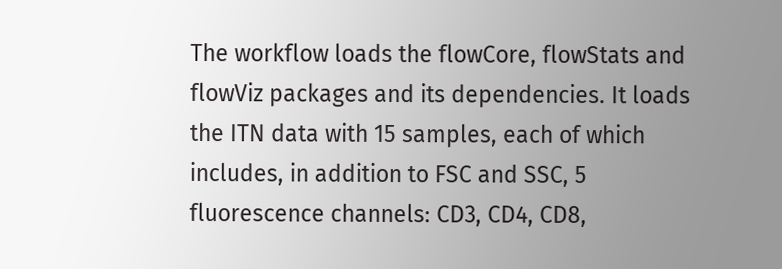The workflow loads the flowCore, flowStats and flowViz packages and its dependencies. It loads the ITN data with 15 samples, each of which includes, in addition to FSC and SSC, 5 fluorescence channels: CD3, CD4, CD8,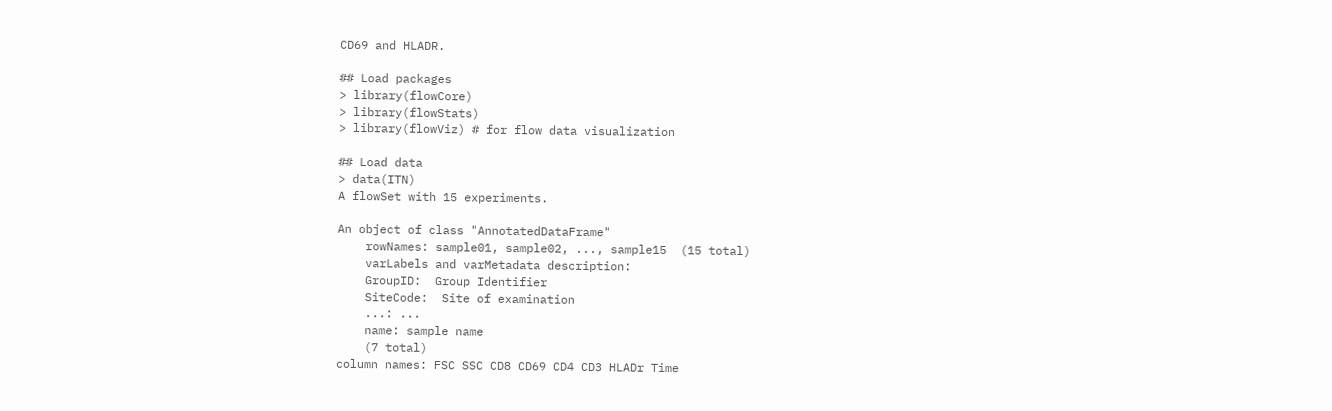CD69 and HLADR.

## Load packages
> library(flowCore)
> library(flowStats)
> library(flowViz) # for flow data visualization

## Load data
> data(ITN)
A flowSet with 15 experiments.

An object of class "AnnotatedDataFrame"
    rowNames: sample01, sample02, ..., sample15  (15 total)
    varLabels and varMetadata description:
    GroupID:  Group Identifier
    SiteCode:  Site of examination
    ...: ...
    name: sample name
    (7 total)
column names: FSC SSC CD8 CD69 CD4 CD3 HLADr Time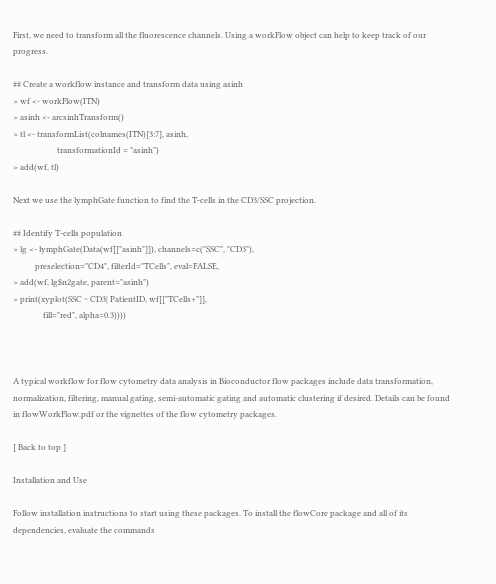First, we need to transform all the fluorescence channels. Using a workFlow object can help to keep track of our progress.

## Create a workflow instance and transform data using asinh
> wf <- workFlow(ITN)
> asinh <- arcsinhTransform()
> tl <- transformList(colnames(ITN)[3:7], asinh,
                      transformationId = "asinh")
> add(wf, tl)

Next we use the lymphGate function to find the T-cells in the CD3/SSC projection.

## Identify T-cells population
> lg <- lymphGate(Data(wf[["asinh"]]), channels=c("SSC", "CD3"),
           preselection="CD4", filterId="TCells", eval=FALSE,
> add(wf, lg$n2gate, parent="asinh")
> print(xyplot(SSC ~ CD3| PatientID, wf[["TCells+"]],
               fill="red", alpha=0.3))))



A typical workflow for flow cytometry data analysis in Bioconductor flow packages include data transformation, normalization, filtering, manual gating, semi-automatic gating and automatic clustering if desired. Details can be found in flowWorkFlow.pdf or the vignettes of the flow cytometry packages.

[ Back to top ]

Installation and Use

Follow installation instructions to start using these packages. To install the flowCore package and all of its dependencies, evaluate the commands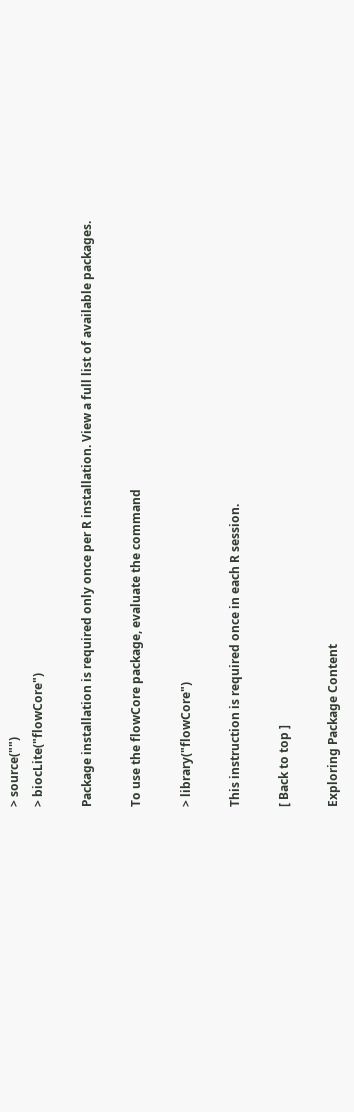> source("")
> biocLite("flowCore")

Package installation is required only once per R installation. View a full list of available packages.

To use the flowCore package, evaluate the command

> library("flowCore")

This instruction is required once in each R session.

[ Back to top ]

Exploring Package Content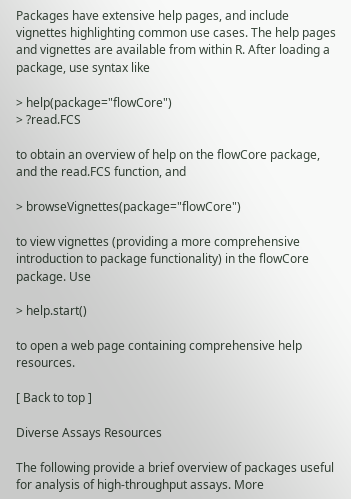Packages have extensive help pages, and include vignettes highlighting common use cases. The help pages and vignettes are available from within R. After loading a package, use syntax like

> help(package="flowCore")
> ?read.FCS

to obtain an overview of help on the flowCore package, and the read.FCS function, and

> browseVignettes(package="flowCore")

to view vignettes (providing a more comprehensive introduction to package functionality) in the flowCore package. Use

> help.start()

to open a web page containing comprehensive help resources.

[ Back to top ]

Diverse Assays Resources

The following provide a brief overview of packages useful for analysis of high-throughput assays. More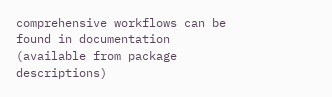comprehensive workflows can be found in documentation (available from package descriptions)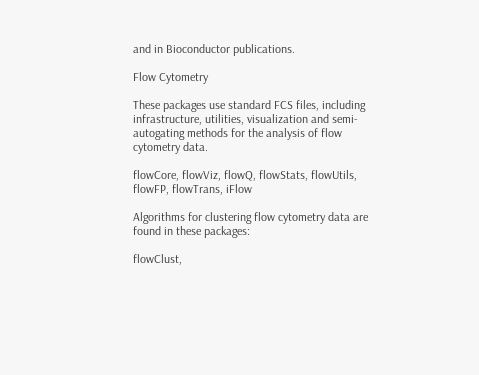and in Bioconductor publications.

Flow Cytometry

These packages use standard FCS files, including infrastructure, utilities, visualization and semi-autogating methods for the analysis of flow cytometry data.

flowCore, flowViz, flowQ, flowStats, flowUtils, flowFP, flowTrans, iFlow

Algorithms for clustering flow cytometry data are found in these packages:

flowClust,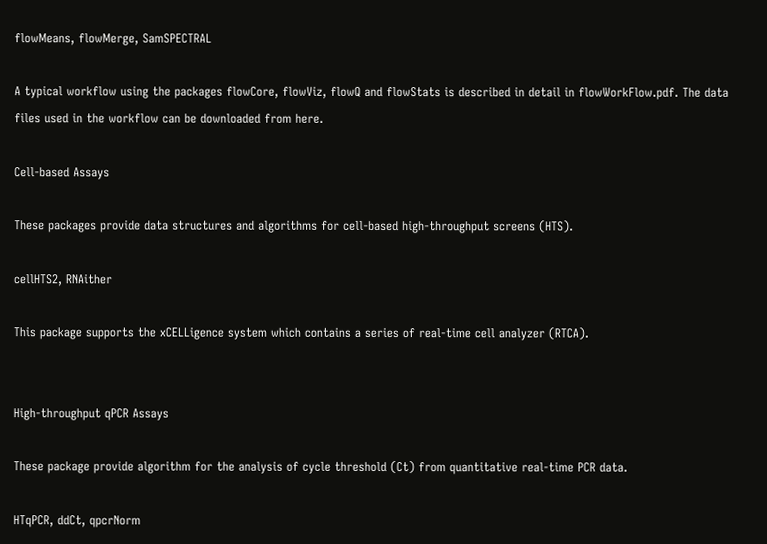flowMeans, flowMerge, SamSPECTRAL

A typical workflow using the packages flowCore, flowViz, flowQ and flowStats is described in detail in flowWorkFlow.pdf. The data files used in the workflow can be downloaded from here.

Cell-based Assays

These packages provide data structures and algorithms for cell-based high-throughput screens (HTS).

cellHTS2, RNAither

This package supports the xCELLigence system which contains a series of real-time cell analyzer (RTCA).


High-throughput qPCR Assays

These package provide algorithm for the analysis of cycle threshold (Ct) from quantitative real-time PCR data.

HTqPCR, ddCt, qpcrNorm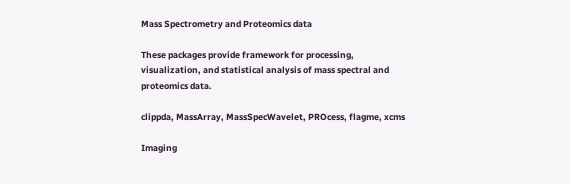Mass Spectrometry and Proteomics data

These packages provide framework for processing, visualization, and statistical analysis of mass spectral and proteomics data.

clippda, MassArray, MassSpecWavelet, PROcess, flagme, xcms

Imaging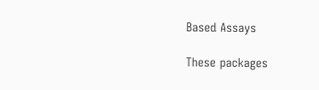Based Assays

These packages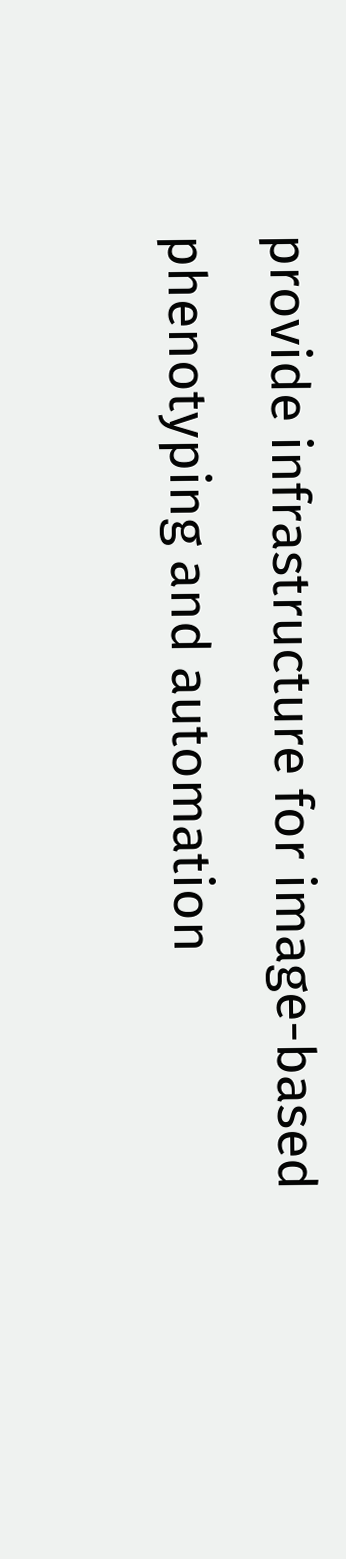provide infrastructure for image-based phenotyping and automation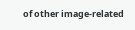of other image-related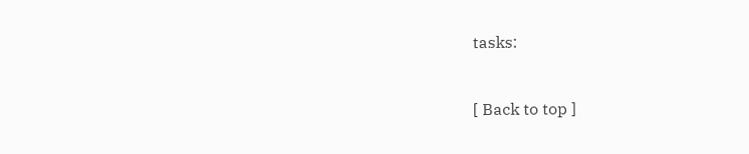tasks:


[ Back to top ]